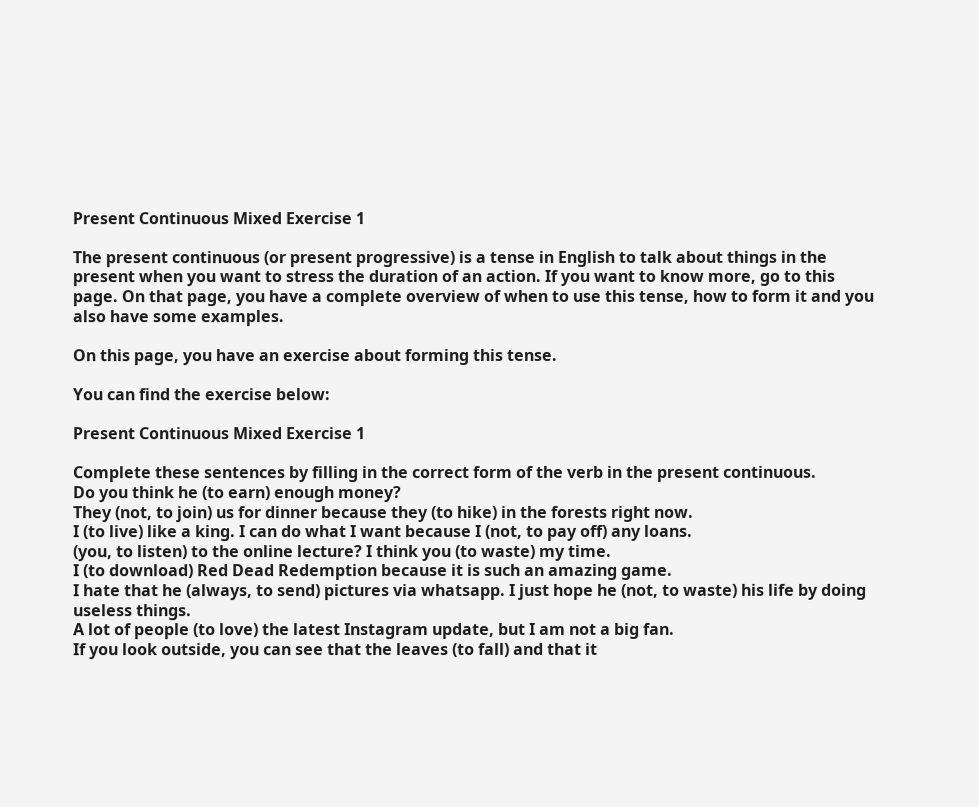Present Continuous Mixed Exercise 1

The present continuous (or present progressive) is a tense in English to talk about things in the present when you want to stress the duration of an action. If you want to know more, go to this page. On that page, you have a complete overview of when to use this tense, how to form it and you also have some examples.

On this page, you have an exercise about forming this tense.

You can find the exercise below:

Present Continuous Mixed Exercise 1

Complete these sentences by filling in the correct form of the verb in the present continuous.
Do you think he (to earn) enough money?
They (not, to join) us for dinner because they (to hike) in the forests right now.
I (to live) like a king. I can do what I want because I (not, to pay off) any loans.
(you, to listen) to the online lecture? I think you (to waste) my time.
I (to download) Red Dead Redemption because it is such an amazing game.
I hate that he (always, to send) pictures via whatsapp. I just hope he (not, to waste) his life by doing useless things.
A lot of people (to love) the latest Instagram update, but I am not a big fan.
If you look outside, you can see that the leaves (to fall) and that it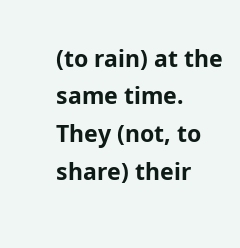(to rain) at the same time.
They (not, to share) their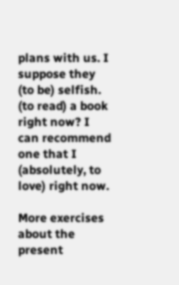plans with us. I suppose they (to be) selfish.
(to read) a book right now? I can recommend one that I (absolutely, to love) right now.

More exercises about the present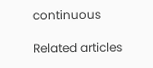continuous

Related articles